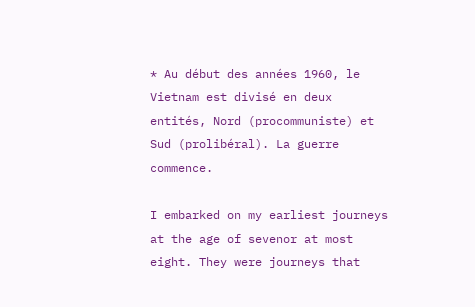* Au début des années 1960, le Vietnam est divisé en deux entités, Nord (procommuniste) et Sud (prolibéral). La guerre commence.

I embarked on my earliest journeys at the age of sevenor at most eight. They were journeys that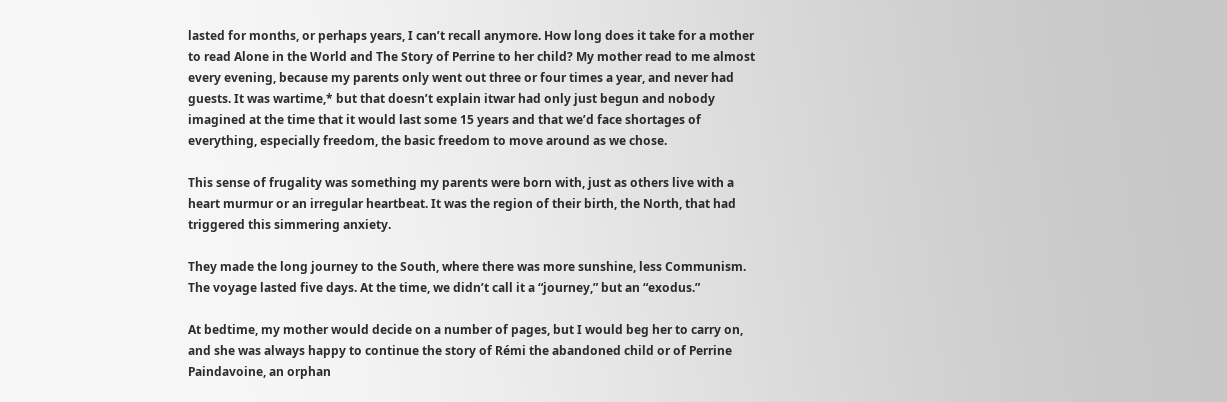lasted for months, or perhaps years, I can’t recall anymore. How long does it take for a mother to read Alone in the World and The Story of Perrine to her child? My mother read to me almost every evening, because my parents only went out three or four times a year, and never had guests. It was wartime,* but that doesn’t explain itwar had only just begun and nobody imagined at the time that it would last some 15 years and that we’d face shortages of everything, especially freedom, the basic freedom to move around as we chose.

This sense of frugality was something my parents were born with, just as others live with a heart murmur or an irregular heartbeat. It was the region of their birth, the North, that had triggered this simmering anxiety.

They made the long journey to the South, where there was more sunshine, less Communism. The voyage lasted five days. At the time, we didn’t call it a “journey,” but an “exodus.”

At bedtime, my mother would decide on a number of pages, but I would beg her to carry on, and she was always happy to continue the story of Rémi the abandoned child or of Perrine Paindavoine, an orphan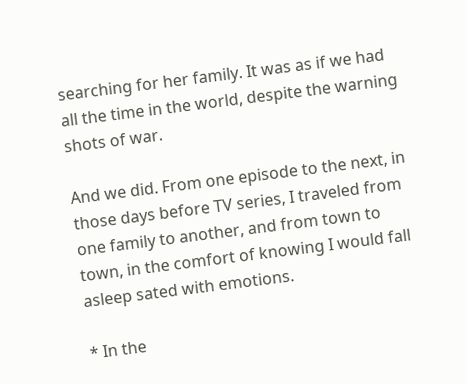searching for her family. It was as if we had all the time in the world, despite the warning shots of war.

And we did. From one episode to the next, in those days before TV series, I traveled from one family to another, and from town to town, in the comfort of knowing I would fall asleep sated with emotions.

* In the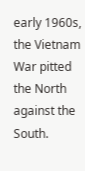early 1960s, the Vietnam War pitted the North against the South.